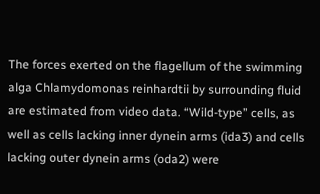The forces exerted on the flagellum of the swimming alga Chlamydomonas reinhardtii by surrounding fluid are estimated from video data. “Wild-type” cells, as well as cells lacking inner dynein arms (ida3) and cells lacking outer dynein arms (oda2) were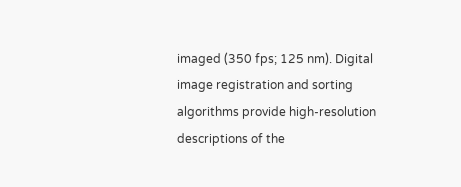imaged (350 fps; 125 nm). Digital image registration and sorting algorithms provide high-resolution descriptions of the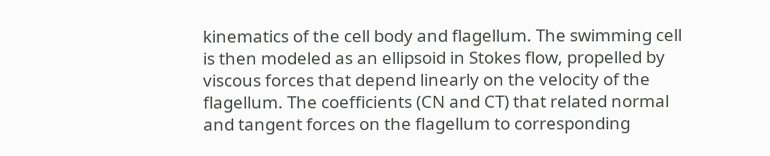kinematics of the cell body and flagellum. The swimming cell is then modeled as an ellipsoid in Stokes flow, propelled by viscous forces that depend linearly on the velocity of the flagellum. The coefficients (CN and CT) that related normal and tangent forces on the flagellum to corresponding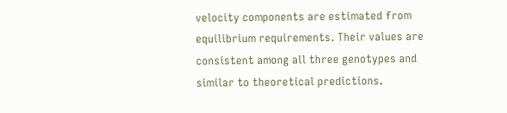velocity components are estimated from equilibrium requirements. Their values are consistent among all three genotypes and similar to theoretical predictions.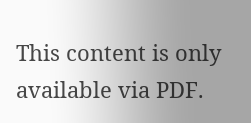This content is only available via PDF.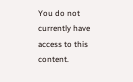You do not currently have access to this content.